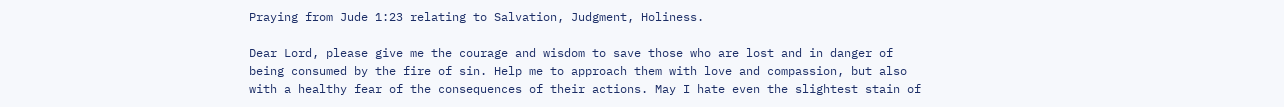Praying from Jude 1:23 relating to Salvation, Judgment, Holiness.

Dear Lord, please give me the courage and wisdom to save those who are lost and in danger of being consumed by the fire of sin. Help me to approach them with love and compassion, but also with a healthy fear of the consequences of their actions. May I hate even the slightest stain of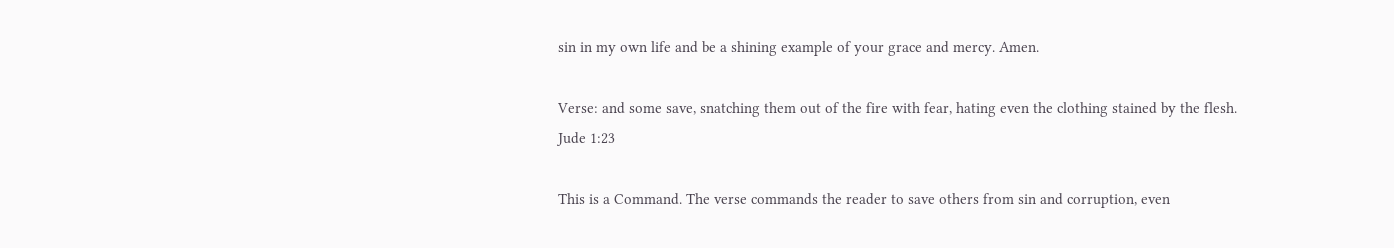sin in my own life and be a shining example of your grace and mercy. Amen.

Verse: and some save, snatching them out of the fire with fear, hating even the clothing stained by the flesh.
Jude 1:23

This is a Command. The verse commands the reader to save others from sin and corruption, even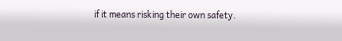if it means risking their own safety.